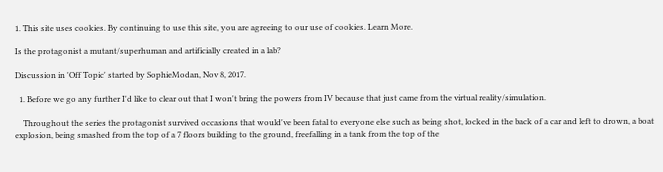1. This site uses cookies. By continuing to use this site, you are agreeing to our use of cookies. Learn More.

Is the protagonist a mutant/superhuman and artificially created in a lab?

Discussion in 'Off Topic' started by SophieModan, Nov 8, 2017.

  1. Before we go any further I'd like to clear out that I won't bring the powers from IV because that just came from the virtual reality/simulation.

    Throughout the series the protagonist survived occasions that would've been fatal to everyone else such as being shot, locked in the back of a car and left to drown, a boat explosion, being smashed from the top of a 7 floors building to the ground, freefalling in a tank from the top of the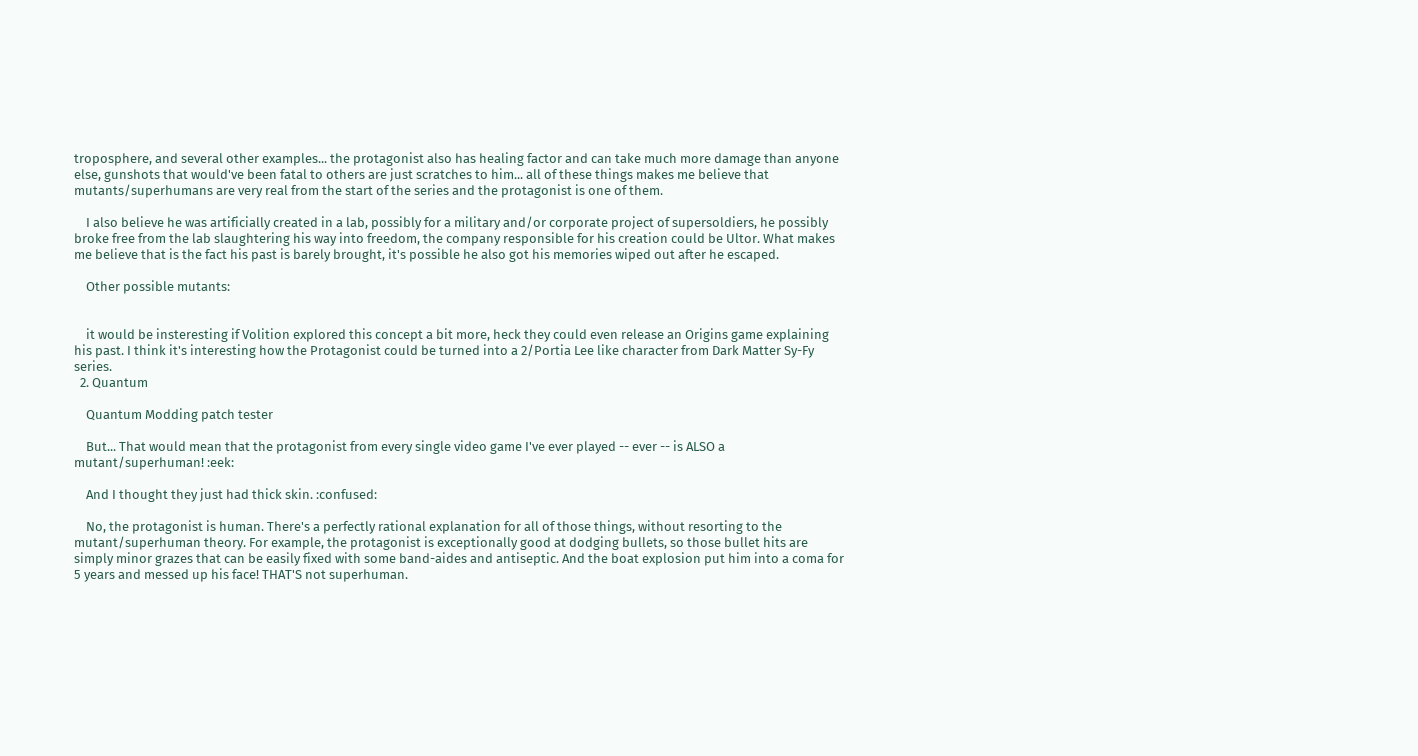troposphere, and several other examples... the protagonist also has healing factor and can take much more damage than anyone else, gunshots that would've been fatal to others are just scratches to him... all of these things makes me believe that mutants/superhumans are very real from the start of the series and the protagonist is one of them.

    I also believe he was artificially created in a lab, possibly for a military and/or corporate project of supersoldiers, he possibly broke free from the lab slaughtering his way into freedom, the company responsible for his creation could be Ultor. What makes me believe that is the fact his past is barely brought, it's possible he also got his memories wiped out after he escaped.

    Other possible mutants:


    it would be insteresting if Volition explored this concept a bit more, heck they could even release an Origins game explaining his past. I think it's interesting how the Protagonist could be turned into a 2/Portia Lee like character from Dark Matter Sy-Fy series.
  2. Quantum

    Quantum Modding patch tester

    But... That would mean that the protagonist from every single video game I've ever played -- ever -- is ALSO a mutant/superhuman! :eek:

    And I thought they just had thick skin. :confused:

    No, the protagonist is human. There's a perfectly rational explanation for all of those things, without resorting to the mutant/superhuman theory. For example, the protagonist is exceptionally good at dodging bullets, so those bullet hits are simply minor grazes that can be easily fixed with some band-aides and antiseptic. And the boat explosion put him into a coma for 5 years and messed up his face! THAT'S not superhuman.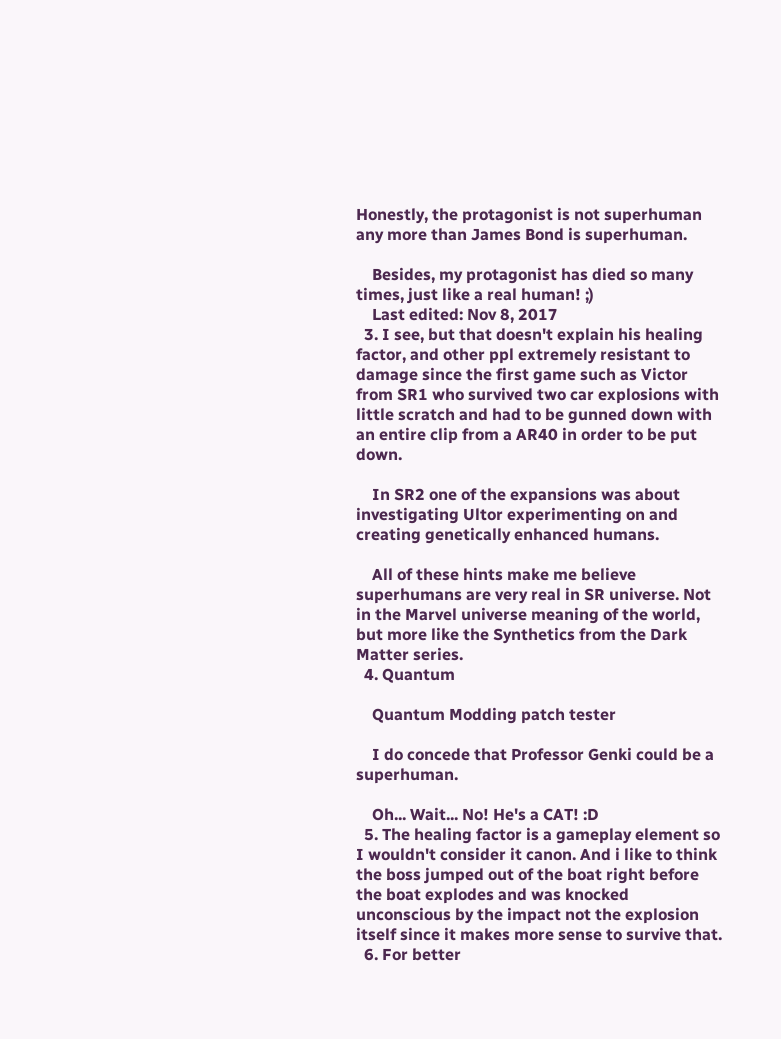Honestly, the protagonist is not superhuman any more than James Bond is superhuman.

    Besides, my protagonist has died so many times, just like a real human! ;)
    Last edited: Nov 8, 2017
  3. I see, but that doesn't explain his healing factor, and other ppl extremely resistant to damage since the first game such as Victor from SR1 who survived two car explosions with little scratch and had to be gunned down with an entire clip from a AR40 in order to be put down.

    In SR2 one of the expansions was about investigating Ultor experimenting on and creating genetically enhanced humans.

    All of these hints make me believe superhumans are very real in SR universe. Not in the Marvel universe meaning of the world, but more like the Synthetics from the Dark Matter series.
  4. Quantum

    Quantum Modding patch tester

    I do concede that Professor Genki could be a superhuman.

    Oh... Wait... No! He's a CAT! :D
  5. The healing factor is a gameplay element so I wouldn't consider it canon. And i like to think the boss jumped out of the boat right before the boat explodes and was knocked unconscious by the impact not the explosion itself since it makes more sense to survive that.
  6. For better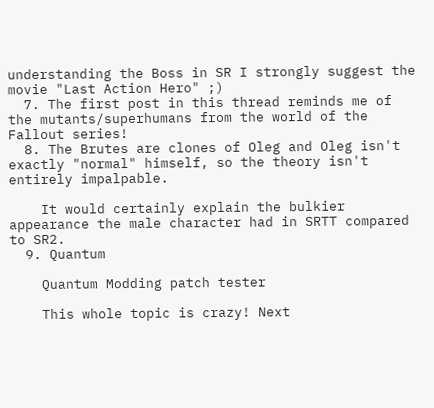understanding the Boss in SR I strongly suggest the movie "Last Action Hero" ;)
  7. The first post in this thread reminds me of the mutants/superhumans from the world of the Fallout series!
  8. The Brutes are clones of Oleg and Oleg isn't exactly "normal" himself, so the theory isn't entirely impalpable.

    It would certainly explain the bulkier appearance the male character had in SRTT compared to SR2.
  9. Quantum

    Quantum Modding patch tester

    This whole topic is crazy! Next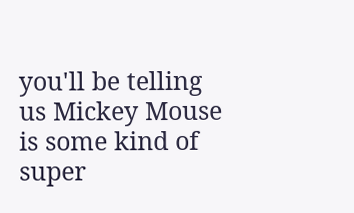you'll be telling us Mickey Mouse is some kind of super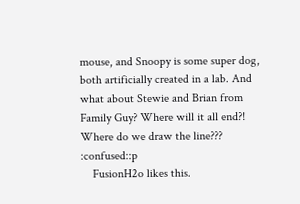mouse, and Snoopy is some super dog, both artificially created in a lab. And what about Stewie and Brian from Family Guy? Where will it all end?! Where do we draw the line??? :confused::p
    FusionH2o likes this.